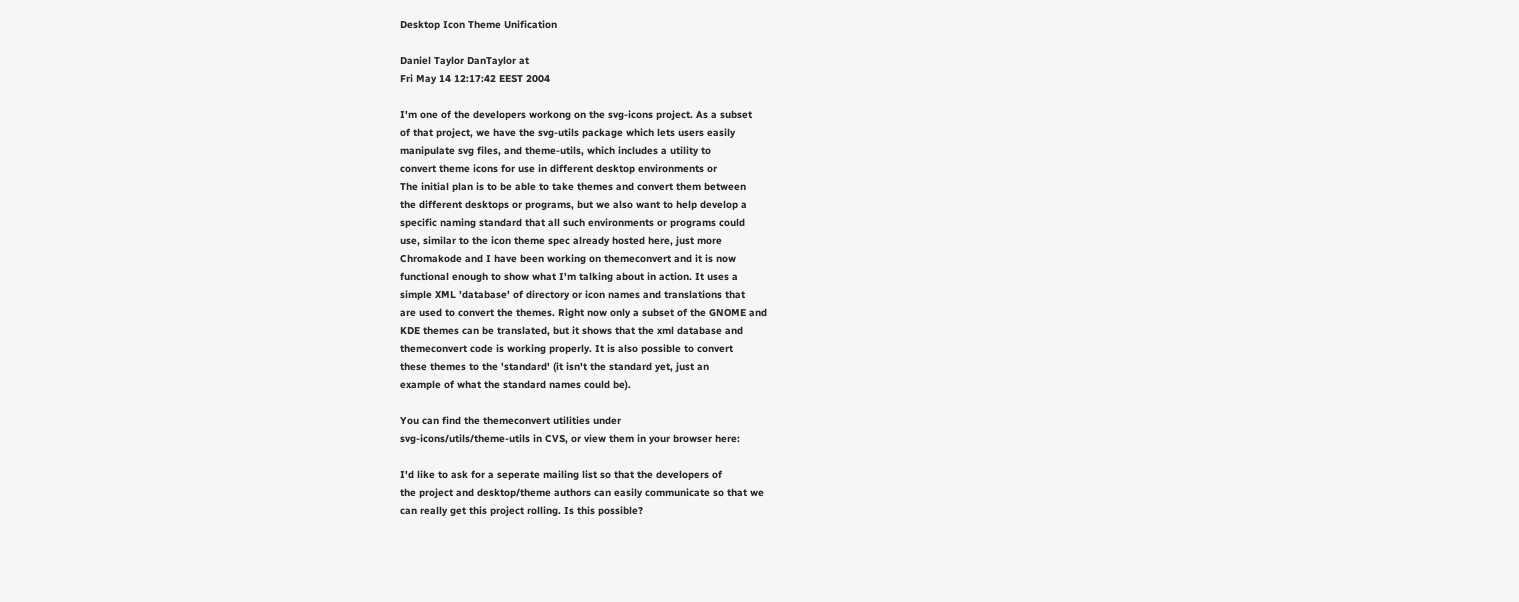Desktop Icon Theme Unification

Daniel Taylor DanTaylor at
Fri May 14 12:17:42 EEST 2004

I'm one of the developers workong on the svg-icons project. As a subset
of that project, we have the svg-utils package which lets users easily
manipulate svg files, and theme-utils, which includes a utility to
convert theme icons for use in different desktop environments or
The initial plan is to be able to take themes and convert them between
the different desktops or programs, but we also want to help develop a
specific naming standard that all such environments or programs could
use, similar to the icon theme spec already hosted here, just more
Chromakode and I have been working on themeconvert and it is now
functional enough to show what I'm talking about in action. It uses a
simple XML 'database' of directory or icon names and translations that
are used to convert the themes. Right now only a subset of the GNOME and
KDE themes can be translated, but it shows that the xml database and
themeconvert code is working properly. It is also possible to convert
these themes to the 'standard' (it isn't the standard yet, just an
example of what the standard names could be).

You can find the themeconvert utilities under
svg-icons/utils/theme-utils in CVS, or view them in your browser here:

I'd like to ask for a seperate mailing list so that the developers of
the project and desktop/theme authors can easily communicate so that we
can really get this project rolling. Is this possible?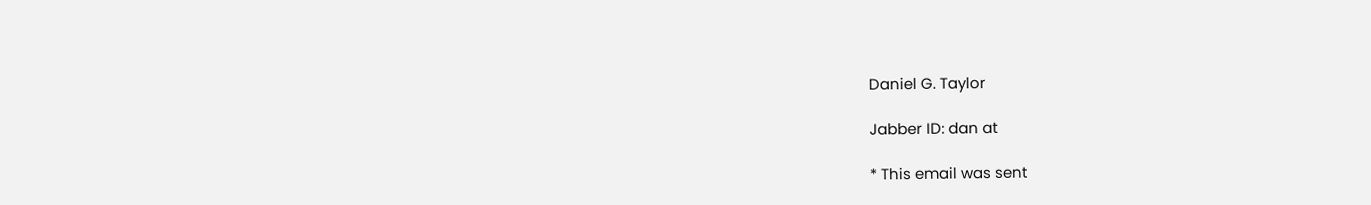Daniel G. Taylor

Jabber ID: dan at

* This email was sent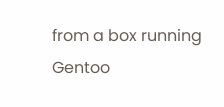from a box running Gentoo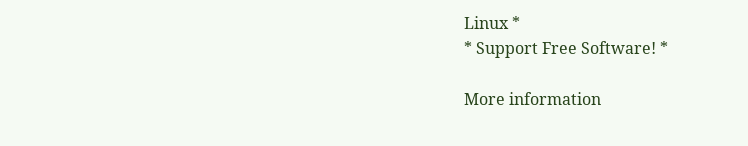Linux *
* Support Free Software! *

More information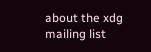about the xdg mailing list